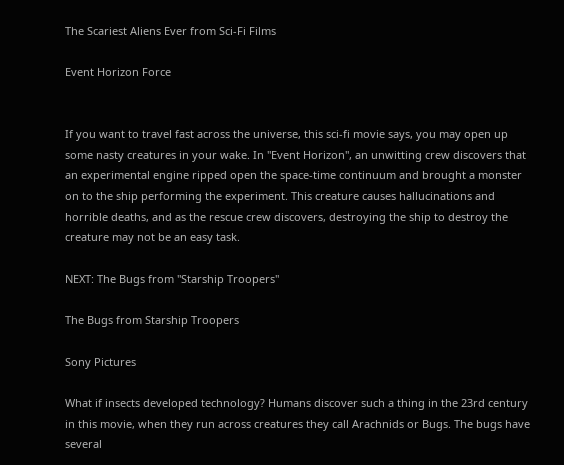The Scariest Aliens Ever from Sci-Fi Films

Event Horizon Force


If you want to travel fast across the universe, this sci-fi movie says, you may open up some nasty creatures in your wake. In "Event Horizon", an unwitting crew discovers that an experimental engine ripped open the space-time continuum and brought a monster on to the ship performing the experiment. This creature causes hallucinations and horrible deaths, and as the rescue crew discovers, destroying the ship to destroy the creature may not be an easy task.

NEXT: The Bugs from "Starship Troopers"

The Bugs from Starship Troopers

Sony Pictures

What if insects developed technology? Humans discover such a thing in the 23rd century in this movie, when they run across creatures they call Arachnids or Bugs. The bugs have several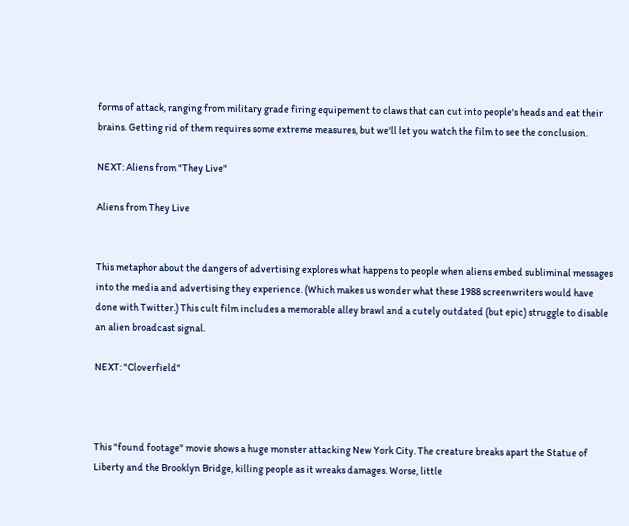forms of attack, ranging from military grade firing equipement to claws that can cut into people's heads and eat their brains. Getting rid of them requires some extreme measures, but we'll let you watch the film to see the conclusion.

NEXT: Aliens from "They Live"

Aliens from They Live


This metaphor about the dangers of advertising explores what happens to people when aliens embed subliminal messages into the media and advertising they experience. (Which makes us wonder what these 1988 screenwriters would have done with Twitter.) This cult film includes a memorable alley brawl and a cutely outdated (but epic) struggle to disable an alien broadcast signal.

NEXT: "Cloverfield"



This "found footage" movie shows a huge monster attacking New York City. The creature breaks apart the Statue of Liberty and the Brooklyn Bridge, killing people as it wreaks damages. Worse, little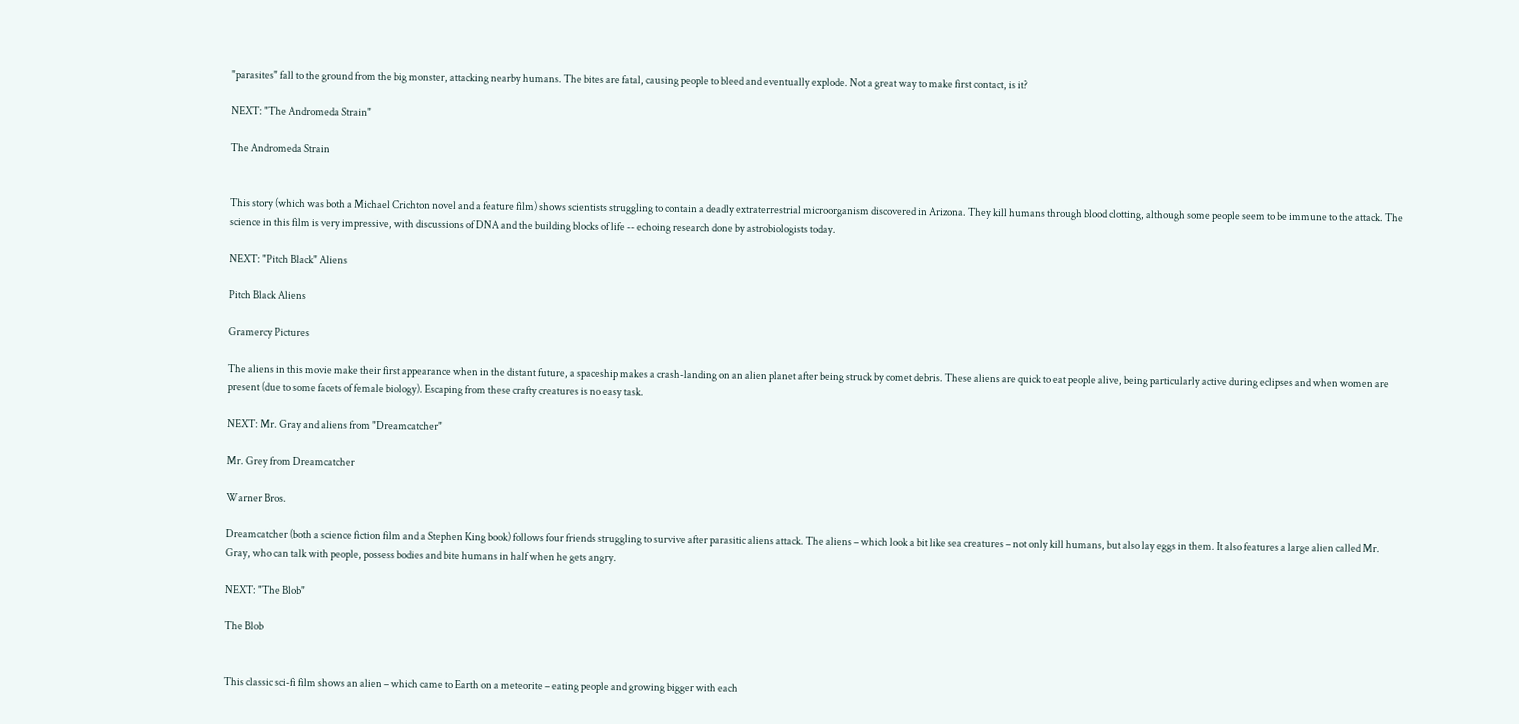"parasites" fall to the ground from the big monster, attacking nearby humans. The bites are fatal, causing people to bleed and eventually explode. Not a great way to make first contact, is it?

NEXT: "The Andromeda Strain"

The Andromeda Strain


This story (which was both a Michael Crichton novel and a feature film) shows scientists struggling to contain a deadly extraterrestrial microorganism discovered in Arizona. They kill humans through blood clotting, although some people seem to be immune to the attack. The science in this film is very impressive, with discussions of DNA and the building blocks of life -- echoing research done by astrobiologists today.

NEXT: "Pitch Black" Aliens

Pitch Black Aliens

Gramercy Pictures

The aliens in this movie make their first appearance when in the distant future, a spaceship makes a crash-landing on an alien planet after being struck by comet debris. These aliens are quick to eat people alive, being particularly active during eclipses and when women are present (due to some facets of female biology). Escaping from these crafty creatures is no easy task.

NEXT: Mr. Gray and aliens from "Dreamcatcher"

Mr. Grey from Dreamcatcher

Warner Bros.

Dreamcatcher (both a science fiction film and a Stephen King book) follows four friends struggling to survive after parasitic aliens attack. The aliens – which look a bit like sea creatures – not only kill humans, but also lay eggs in them. It also features a large alien called Mr. Gray, who can talk with people, possess bodies and bite humans in half when he gets angry.

NEXT: "The Blob"

The Blob


This classic sci-fi film shows an alien – which came to Earth on a meteorite – eating people and growing bigger with each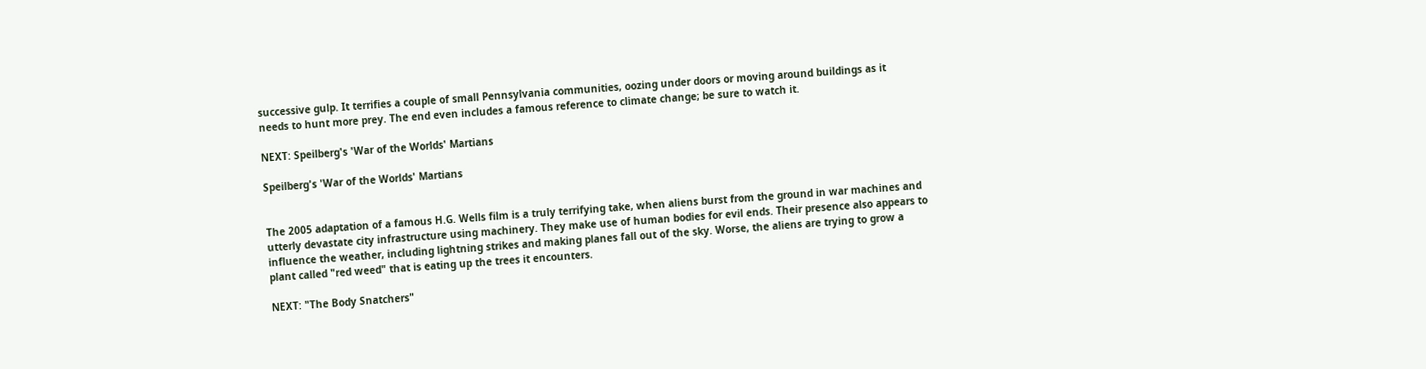successive gulp. It terrifies a couple of small Pennsylvania communities, oozing under doors or moving around buildings as it needs to hunt more prey. The end even includes a famous reference to climate change; be sure to watch it.

NEXT: Speilberg's 'War of the Worlds' Martians

Speilberg's 'War of the Worlds' Martians


The 2005 adaptation of a famous H.G. Wells film is a truly terrifying take, when aliens burst from the ground in war machines and utterly devastate city infrastructure using machinery. They make use of human bodies for evil ends. Their presence also appears to influence the weather, including lightning strikes and making planes fall out of the sky. Worse, the aliens are trying to grow a plant called "red weed" that is eating up the trees it encounters.

NEXT: "The Body Snatchers"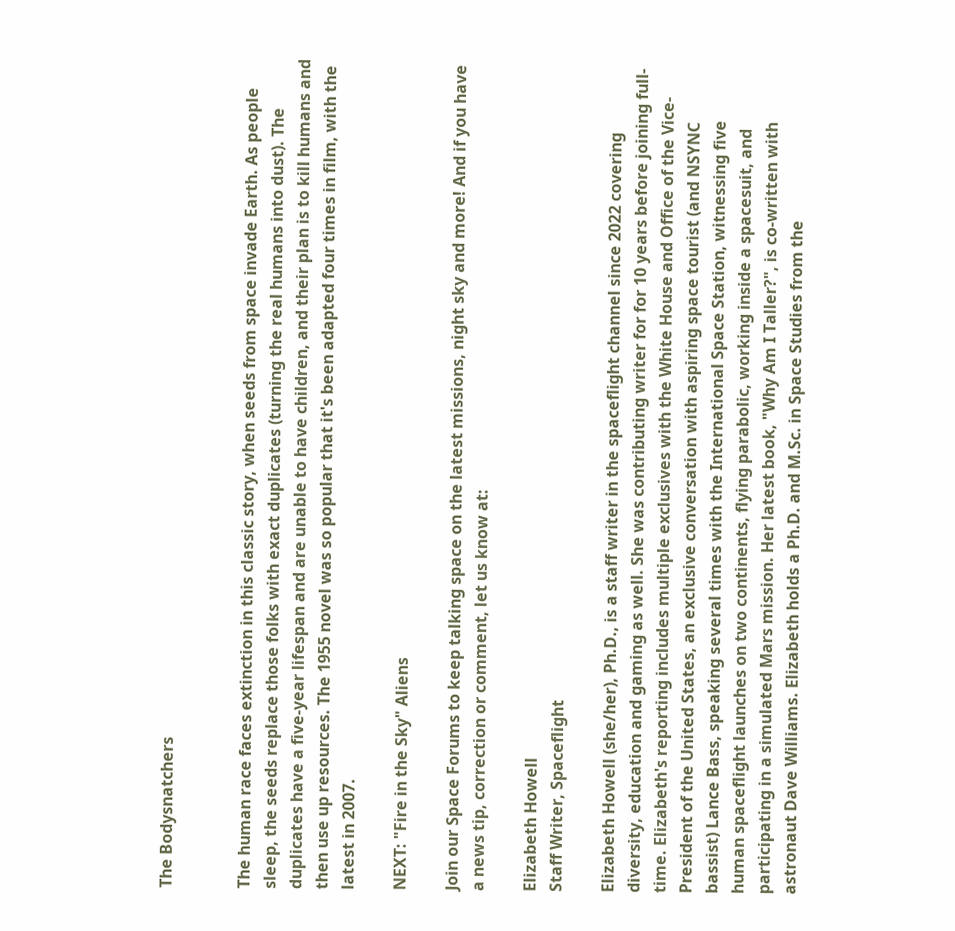The Bodysnatchers


The human race faces extinction in this classic story, when seeds from space invade Earth. As people sleep, the seeds replace those folks with exact duplicates (turning the real humans into dust). The duplicates have a five-year lifespan and are unable to have children, and their plan is to kill humans and then use up resources. The 1955 novel was so popular that it's been adapted four times in film, with the latest in 2007.

NEXT: "Fire in the Sky" Aliens

Join our Space Forums to keep talking space on the latest missions, night sky and more! And if you have a news tip, correction or comment, let us know at:

Elizabeth Howell
Staff Writer, Spaceflight

Elizabeth Howell (she/her), Ph.D., is a staff writer in the spaceflight channel since 2022 covering diversity, education and gaming as well. She was contributing writer for for 10 years before joining full-time. Elizabeth's reporting includes multiple exclusives with the White House and Office of the Vice-President of the United States, an exclusive conversation with aspiring space tourist (and NSYNC bassist) Lance Bass, speaking several times with the International Space Station, witnessing five human spaceflight launches on two continents, flying parabolic, working inside a spacesuit, and participating in a simulated Mars mission. Her latest book, "Why Am I Taller?", is co-written with astronaut Dave Williams. Elizabeth holds a Ph.D. and M.Sc. in Space Studies from the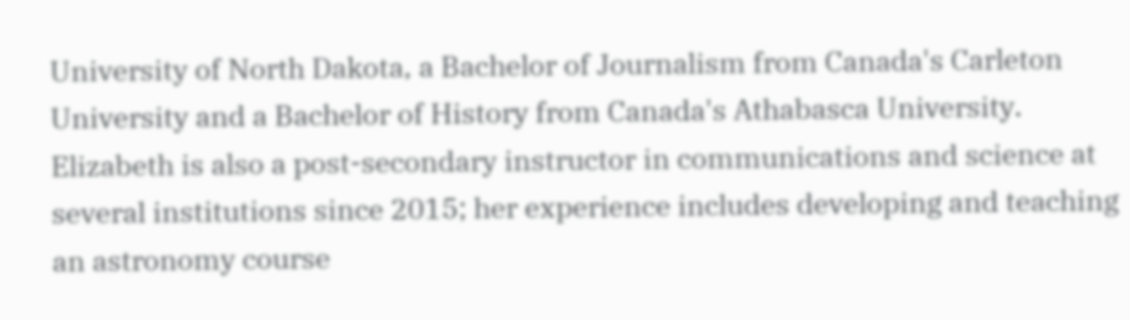University of North Dakota, a Bachelor of Journalism from Canada's Carleton University and a Bachelor of History from Canada's Athabasca University. Elizabeth is also a post-secondary instructor in communications and science at several institutions since 2015; her experience includes developing and teaching an astronomy course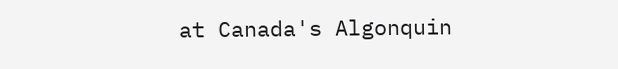at Canada's Algonquin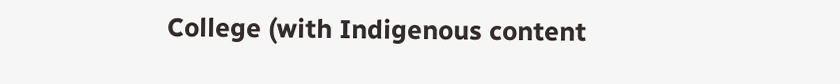College (with Indigenous content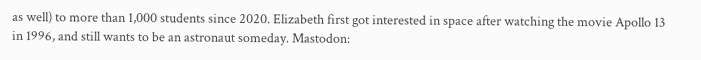as well) to more than 1,000 students since 2020. Elizabeth first got interested in space after watching the movie Apollo 13 in 1996, and still wants to be an astronaut someday. Mastodon: